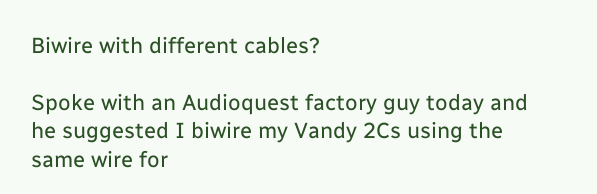Biwire with different cables?

Spoke with an Audioquest factory guy today and he suggested I biwire my Vandy 2Cs using the same wire for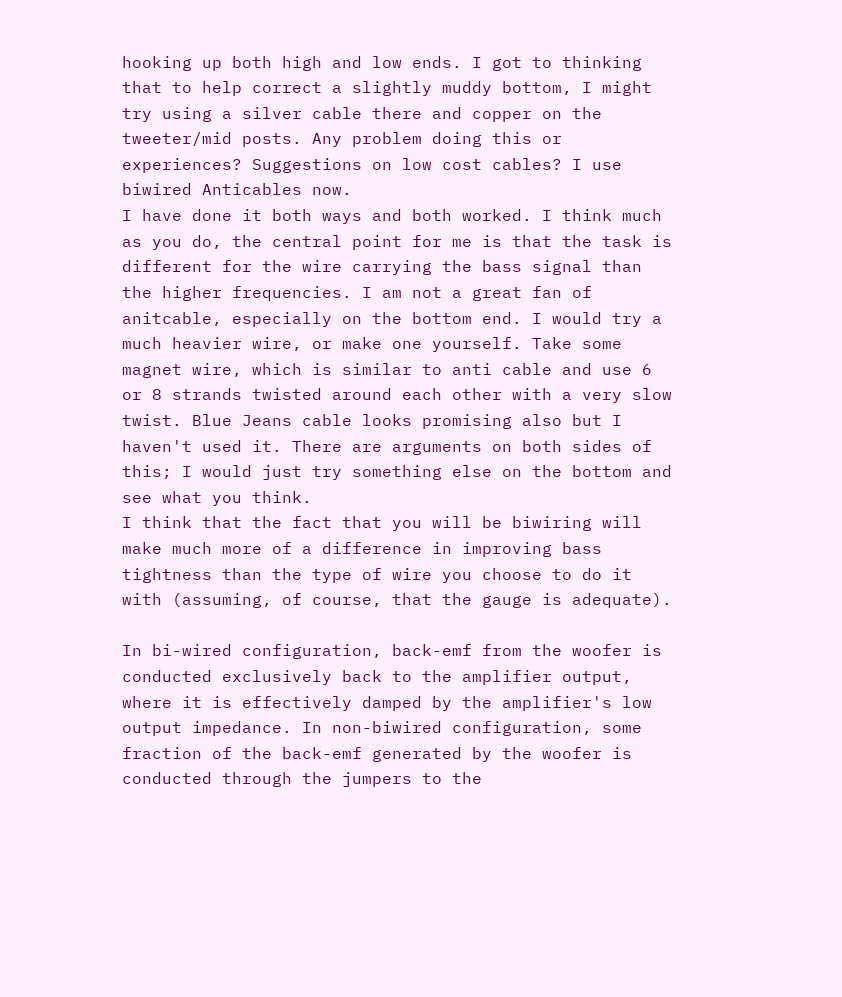hooking up both high and low ends. I got to thinking that to help correct a slightly muddy bottom, I might try using a silver cable there and copper on the tweeter/mid posts. Any problem doing this or experiences? Suggestions on low cost cables? I use biwired Anticables now.
I have done it both ways and both worked. I think much as you do, the central point for me is that the task is different for the wire carrying the bass signal than the higher frequencies. I am not a great fan of anitcable, especially on the bottom end. I would try a much heavier wire, or make one yourself. Take some magnet wire, which is similar to anti cable and use 6 or 8 strands twisted around each other with a very slow twist. Blue Jeans cable looks promising also but I haven't used it. There are arguments on both sides of this; I would just try something else on the bottom and see what you think.
I think that the fact that you will be biwiring will make much more of a difference in improving bass tightness than the type of wire you choose to do it with (assuming, of course, that the gauge is adequate).

In bi-wired configuration, back-emf from the woofer is conducted exclusively back to the amplifier output, where it is effectively damped by the amplifier's low output impedance. In non-biwired configuration, some fraction of the back-emf generated by the woofer is conducted through the jumpers to the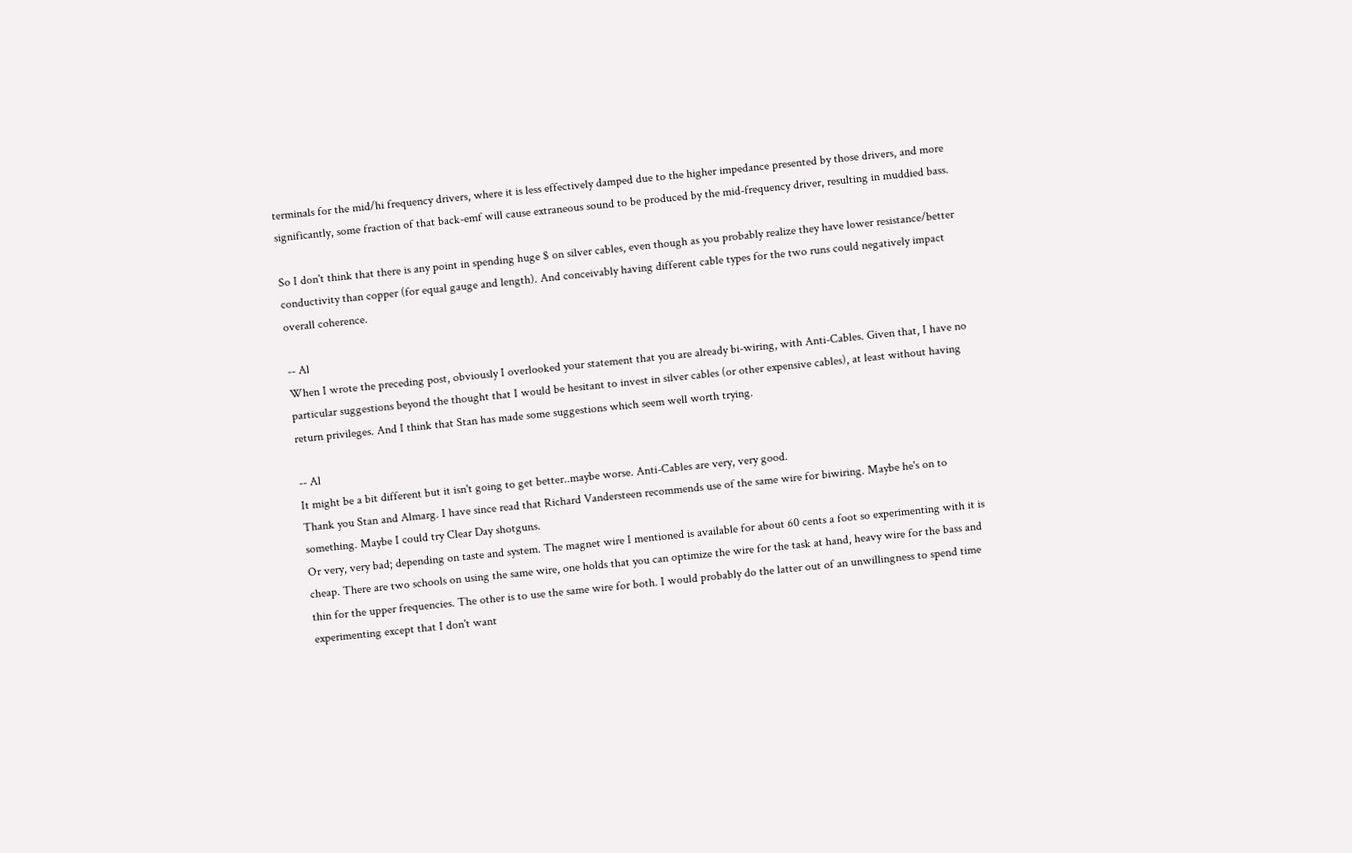terminals for the mid/hi frequency drivers, where it is less effectively damped due to the higher impedance presented by those drivers, and more significantly, some fraction of that back-emf will cause extraneous sound to be produced by the mid-frequency driver, resulting in muddied bass.

So I don't think that there is any point in spending huge $ on silver cables, even though as you probably realize they have lower resistance/better conductivity than copper (for equal gauge and length). And conceivably having different cable types for the two runs could negatively impact overall coherence.

-- Al
When I wrote the preceding post, obviously I overlooked your statement that you are already bi-wiring, with Anti-Cables. Given that, I have no particular suggestions beyond the thought that I would be hesitant to invest in silver cables (or other expensive cables), at least without having return privileges. And I think that Stan has made some suggestions which seem well worth trying.

-- Al
It might be a bit different but it isn't going to get better..maybe worse. Anti-Cables are very, very good.
Thank you Stan and Almarg. I have since read that Richard Vandersteen recommends use of the same wire for biwiring. Maybe he's on to something. Maybe I could try Clear Day shotguns.
Or very, very bad; depending on taste and system. The magnet wire I mentioned is available for about 60 cents a foot so experimenting with it is cheap. There are two schools on using the same wire, one holds that you can optimize the wire for the task at hand, heavy wire for the bass and thin for the upper frequencies. The other is to use the same wire for both. I would probably do the latter out of an unwillingness to spend time experimenting except that I don't want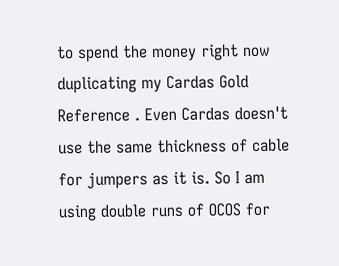to spend the money right now duplicating my Cardas Gold Reference . Even Cardas doesn't use the same thickness of cable for jumpers as it is. So I am using double runs of OCOS for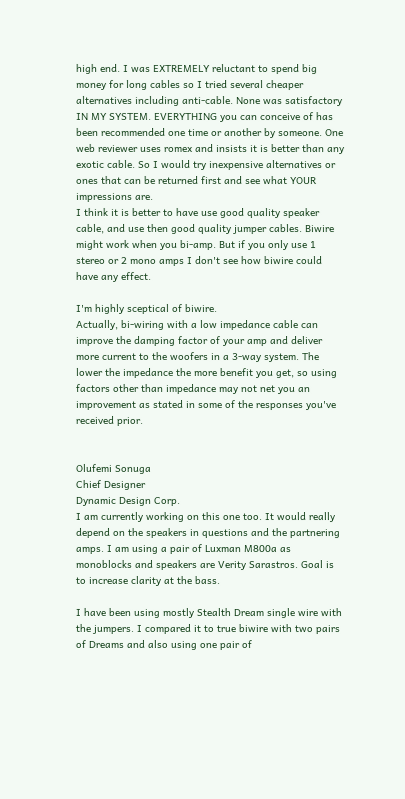high end. I was EXTREMELY reluctant to spend big money for long cables so I tried several cheaper alternatives including anti-cable. None was satisfactory IN MY SYSTEM. EVERYTHING you can conceive of has been recommended one time or another by someone. One web reviewer uses romex and insists it is better than any exotic cable. So I would try inexpensive alternatives or ones that can be returned first and see what YOUR impressions are.
I think it is better to have use good quality speaker cable, and use then good quality jumper cables. Biwire might work when you bi-amp. But if you only use 1 stereo or 2 mono amps I don't see how biwire could have any effect.

I'm highly sceptical of biwire.
Actually, bi-wiring with a low impedance cable can improve the damping factor of your amp and deliver more current to the woofers in a 3-way system. The lower the impedance the more benefit you get, so using factors other than impedance may not net you an improvement as stated in some of the responses you've received prior.


Olufemi Sonuga
Chief Designer
Dynamic Design Corp.
I am currently working on this one too. It would really depend on the speakers in questions and the partnering amps. I am using a pair of Luxman M800a as monoblocks and speakers are Verity Sarastros. Goal is to increase clarity at the bass.

I have been using mostly Stealth Dream single wire with the jumpers. I compared it to true biwire with two pairs of Dreams and also using one pair of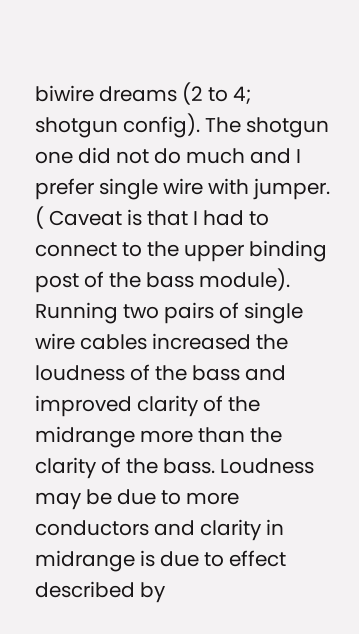biwire dreams (2 to 4; shotgun config). The shotgun one did not do much and I prefer single wire with jumper. ( Caveat is that I had to connect to the upper binding post of the bass module). Running two pairs of single wire cables increased the loudness of the bass and improved clarity of the midrange more than the clarity of the bass. Loudness may be due to more conductors and clarity in midrange is due to effect described by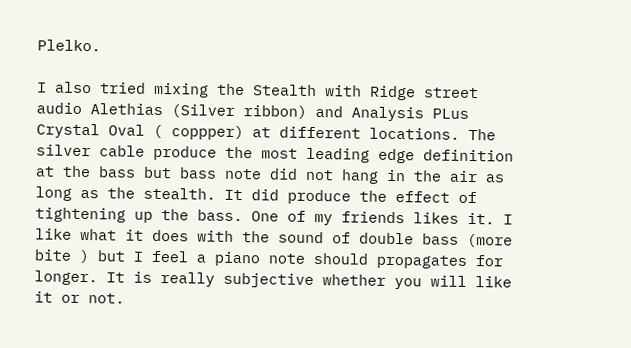Plelko.

I also tried mixing the Stealth with Ridge street audio Alethias (Silver ribbon) and Analysis PLus Crystal Oval ( coppper) at different locations. The silver cable produce the most leading edge definition at the bass but bass note did not hang in the air as long as the stealth. It did produce the effect of tightening up the bass. One of my friends likes it. I like what it does with the sound of double bass (more bite ) but I feel a piano note should propagates for longer. It is really subjective whether you will like it or not.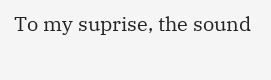To my suprise, the sound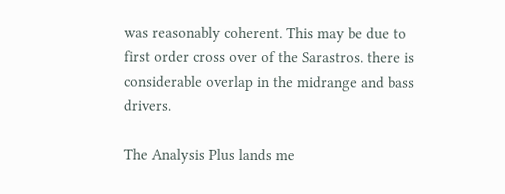was reasonably coherent. This may be due to first order cross over of the Sarastros. there is considerable overlap in the midrange and bass drivers.

The Analysis Plus lands me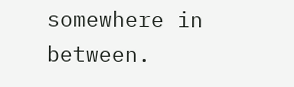somewhere in between.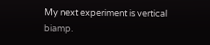My next experiment is vertical biamp.